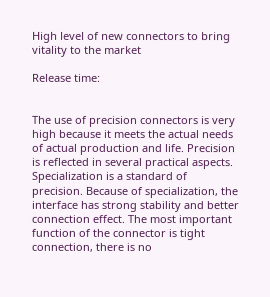High level of new connectors to bring vitality to the market

Release time:


The use of precision connectors is very high because it meets the actual needs of actual production and life. Precision is reflected in several practical aspects. Specialization is a standard of precision. Because of specialization, the interface has strong stability and better connection effect. The most important function of the connector is tight connection, there is no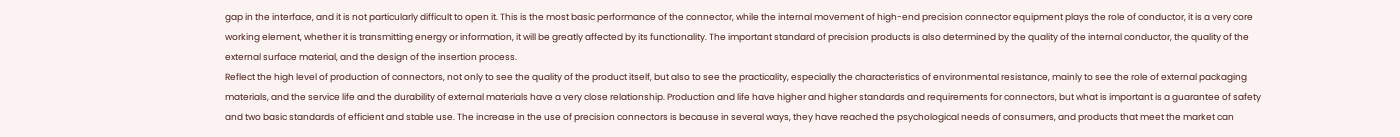gap in the interface, and it is not particularly difficult to open it. This is the most basic performance of the connector, while the internal movement of high-end precision connector equipment plays the role of conductor, it is a very core working element, whether it is transmitting energy or information, it will be greatly affected by its functionality. The important standard of precision products is also determined by the quality of the internal conductor, the quality of the external surface material, and the design of the insertion process.
Reflect the high level of production of connectors, not only to see the quality of the product itself, but also to see the practicality, especially the characteristics of environmental resistance, mainly to see the role of external packaging materials, and the service life and the durability of external materials have a very close relationship. Production and life have higher and higher standards and requirements for connectors, but what is important is a guarantee of safety and two basic standards of efficient and stable use. The increase in the use of precision connectors is because in several ways, they have reached the psychological needs of consumers, and products that meet the market can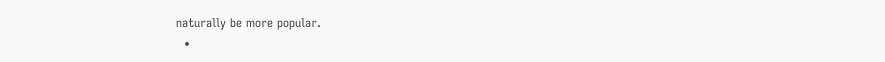naturally be more popular.
  •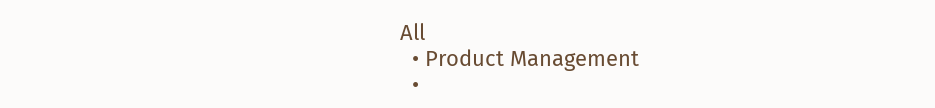All
  • Product Management
  •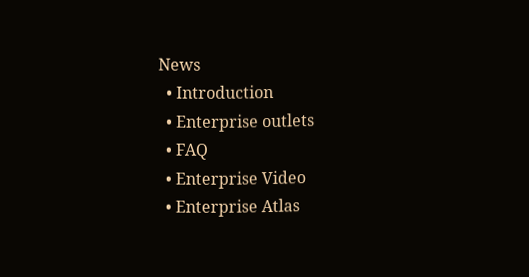News
  • Introduction
  • Enterprise outlets
  • FAQ
  • Enterprise Video
  • Enterprise Atlas